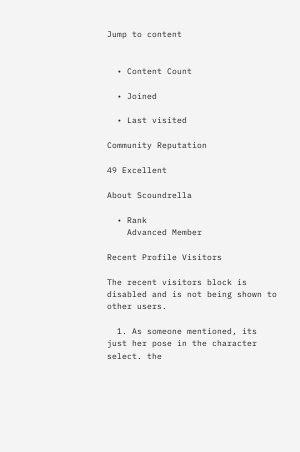Jump to content


  • Content Count

  • Joined

  • Last visited

Community Reputation

49 Excellent

About Scoundrella

  • Rank
    Advanced Member

Recent Profile Visitors

The recent visitors block is disabled and is not being shown to other users.

  1. As someone mentioned, its just her pose in the character select. the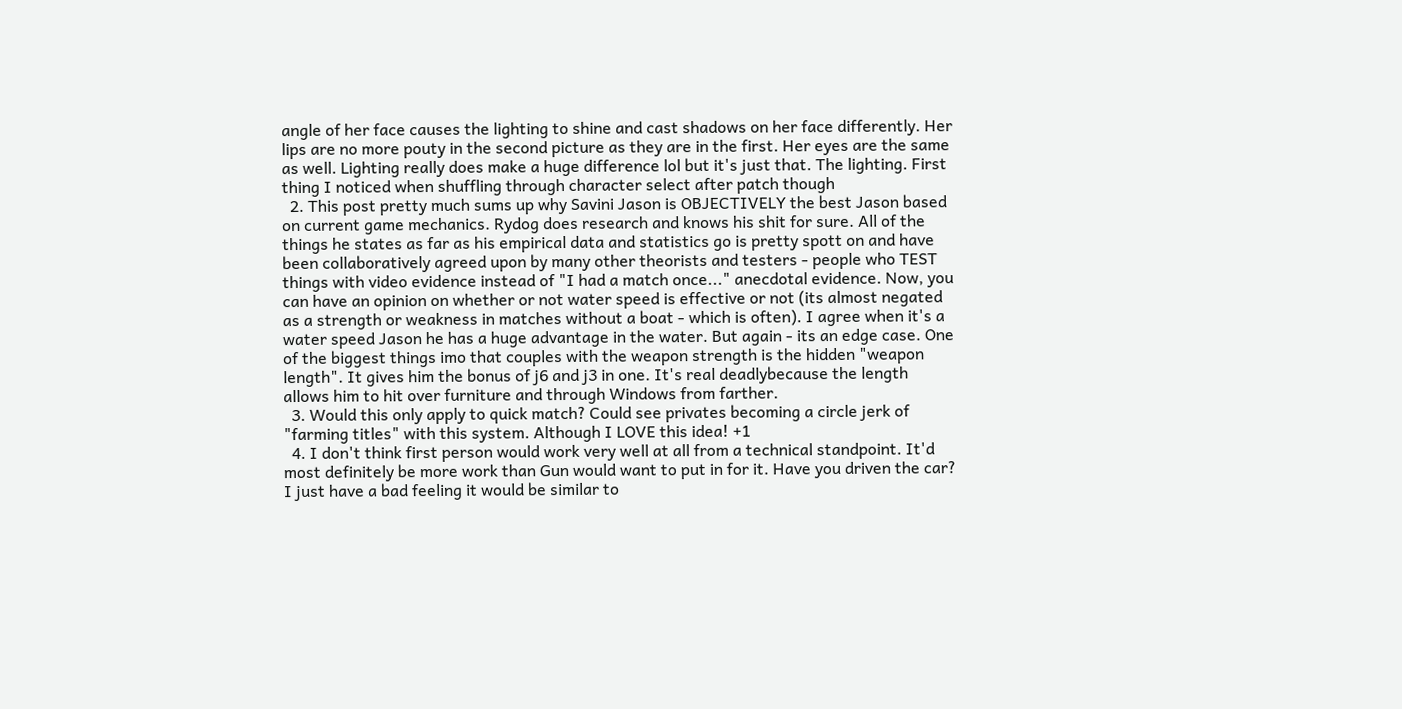angle of her face causes the lighting to shine and cast shadows on her face differently. Her lips are no more pouty in the second picture as they are in the first. Her eyes are the same as well. Lighting really does make a huge difference lol but it's just that. The lighting. First thing I noticed when shuffling through character select after patch though
  2. This post pretty much sums up why Savini Jason is OBJECTIVELY the best Jason based on current game mechanics. Rydog does research and knows his shit for sure. All of the things he states as far as his empirical data and statistics go is pretty spott on and have been collaboratively agreed upon by many other theorists and testers - people who TEST things with video evidence instead of "I had a match once..." anecdotal evidence. Now, you can have an opinion on whether or not water speed is effective or not (its almost negated as a strength or weakness in matches without a boat - which is often). I agree when it's a water speed Jason he has a huge advantage in the water. But again - its an edge case. One of the biggest things imo that couples with the weapon strength is the hidden "weapon length". It gives him the bonus of j6 and j3 in one. It's real deadlybecause the length allows him to hit over furniture and through Windows from farther.
  3. Would this only apply to quick match? Could see privates becoming a circle jerk of "farming titles" with this system. Although I LOVE this idea! +1
  4. I don't think first person would work very well at all from a technical standpoint. It'd most definitely be more work than Gun would want to put in for it. Have you driven the car? I just have a bad feeling it would be similar to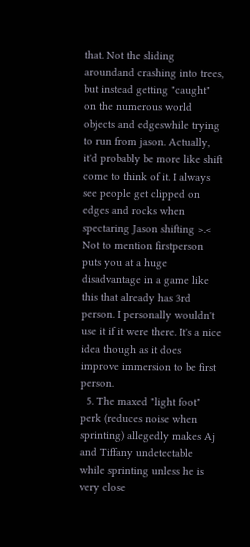that. Not the sliding aroundand crashing into trees, but instead getting "caught" on the numerous world objects and edgeswhile trying to run from jason. Actually, it'd probably be more like shift come to think of it. I always see people get clipped on edges and rocks when spectaring Jason shifting >.< Not to mention firstperson puts you at a huge disadvantage in a game like this that already has 3rd person. I personally wouldn't use it if it were there. It's a nice idea though as it does improve immersion to be first person.
  5. The maxed "light foot" perk (reduces noise when sprinting) allegedly makes Aj and Tiffany undetectable while sprinting unless he is very close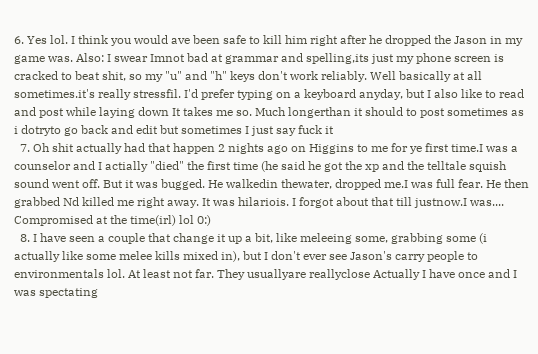6. Yes lol. I think you would ave been safe to kill him right after he dropped the Jason in my game was. Also: I swear Imnot bad at grammar and spelling,its just my phone screen is cracked to beat shit, so my "u" and "h" keys don't work reliably. Well basically at all sometimes.it's really stressfil. I'd prefer typing on a keyboard anyday, but I also like to read and post while laying down It takes me so. Much longerthan it should to post sometimes as i dotryto go back and edit but sometimes I just say fuck it
  7. Oh shit actually had that happen 2 nights ago on Higgins to me for ye first time.I was a counselor and I actially "died" the first time (he said he got the xp and the telltale squish sound went off. But it was bugged. He walkedin thewater, dropped me.I was full fear. He then grabbed Nd killed me right away. It was hilariois. I forgot about that till justnow.I was.... Compromised at the time(irl) lol 0:)
  8. I have seen a couple that change it up a bit, like meleeing some, grabbing some (i actually like some melee kills mixed in), but I don't ever see Jason's carry people to environmentals lol. At least not far. They usuallyare reallyclose Actually I have once and I was spectating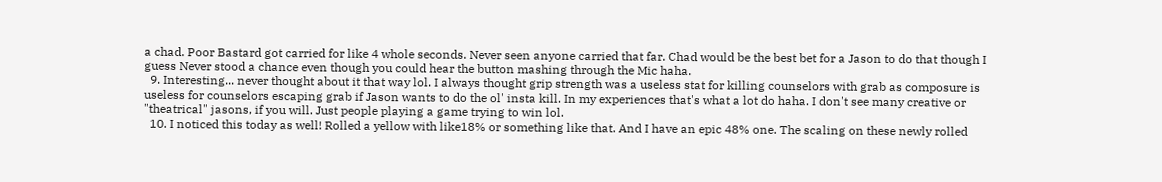a chad. Poor Bastard got carried for like 4 whole seconds. Never seen anyone carried that far. Chad would be the best bet for a Jason to do that though I guess Never stood a chance even though you could hear the button mashing through the Mic haha.
  9. Interesting... never thought about it that way lol. I always thought grip strength was a useless stat for killing counselors with grab as composure is useless for counselors escaping grab if Jason wants to do the ol' insta kill. In my experiences that's what a lot do haha. I don't see many creative or "theatrical" jasons, if you will. Just people playing a game trying to win lol.
  10. I noticed this today as well! Rolled a yellow with like18% or something like that. And I have an epic 48% one. The scaling on these newly rolled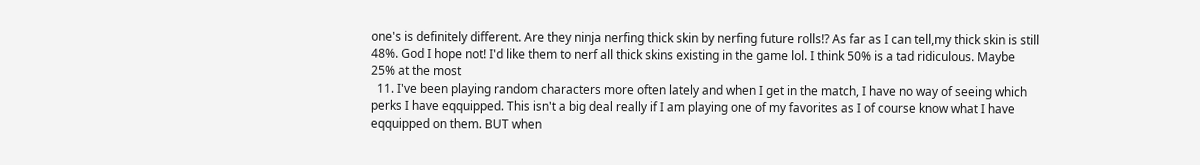one's is definitely different. Are they ninja nerfing thick skin by nerfing future rolls!? As far as I can tell,my thick skin is still 48%. God I hope not! I'd like them to nerf all thick skins existing in the game lol. I think 50% is a tad ridiculous. Maybe 25% at the most
  11. I've been playing random characters more often lately and when I get in the match, I have no way of seeing which perks I have eqquipped. This isn't a big deal really if I am playing one of my favorites as I of course know what I have eqquipped on them. BUT when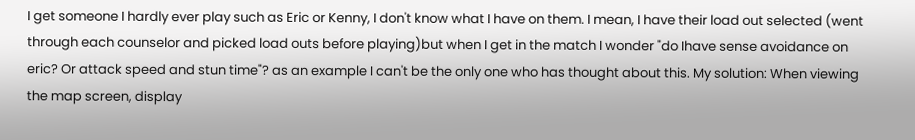I get someone I hardly ever play such as Eric or Kenny, I don't know what I have on them. I mean, I have their load out selected (went through each counselor and picked load outs before playing)but when I get in the match I wonder "do Ihave sense avoidance on eric? Or attack speed and stun time"? as an example I can't be the only one who has thought about this. My solution: When viewing the map screen, display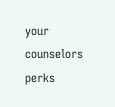your counselors perks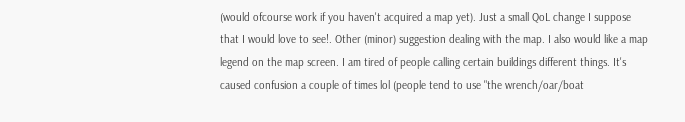(would ofcourse work if you haven't acquired a map yet). Just a small QoL change I suppose that I would love to see!. Other (minor) suggestion dealing with the map. I also would like a map legend on the map screen. I am tired of people calling certain buildings different things. It's caused confusion a couple of times lol (people tend to use "the wrench/oar/boat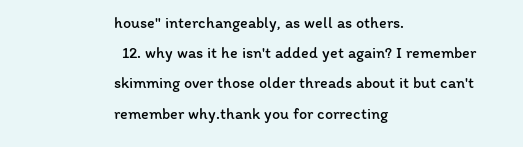house" interchangeably, as well as others.
  12. why was it he isn't added yet again? I remember skimming over those older threads about it but can't remember why.thank you for correcting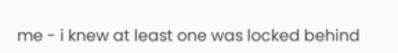me - i knew at least one was locked behind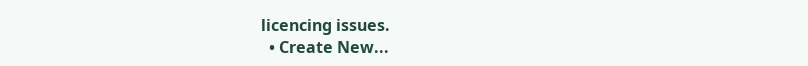licencing issues.
  • Create New...